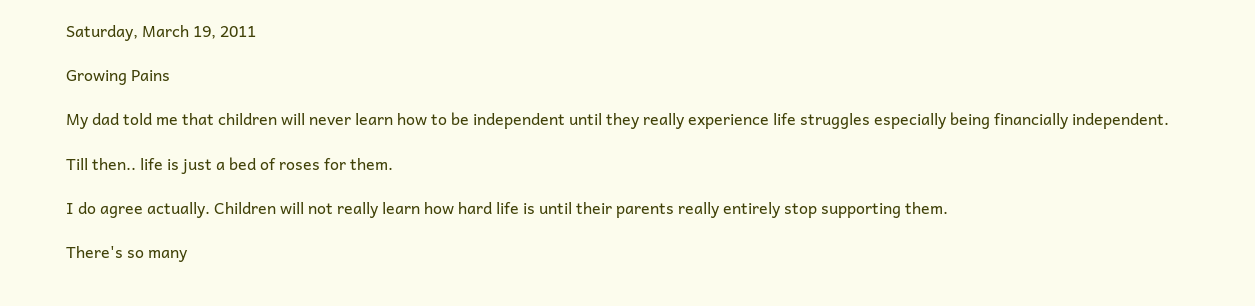Saturday, March 19, 2011

Growing Pains

My dad told me that children will never learn how to be independent until they really experience life struggles especially being financially independent.

Till then.. life is just a bed of roses for them.

I do agree actually. Children will not really learn how hard life is until their parents really entirely stop supporting them.

There's so many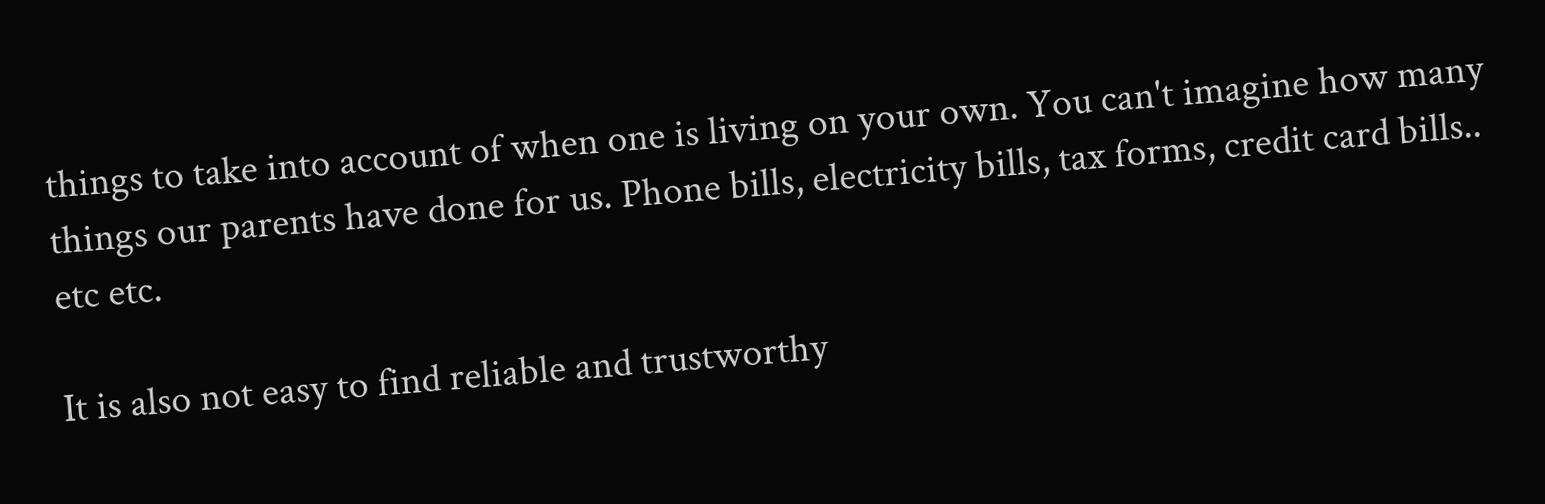things to take into account of when one is living on your own. You can't imagine how many things our parents have done for us. Phone bills, electricity bills, tax forms, credit card bills.. etc etc.

It is also not easy to find reliable and trustworthy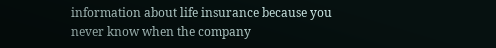information about life insurance because you never know when the company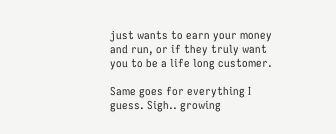just wants to earn your money and run, or if they truly want you to be a life long customer.

Same goes for everything I guess. Sigh.. growing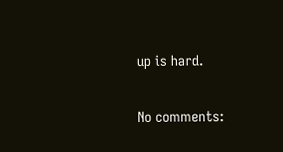up is hard.

No comments: